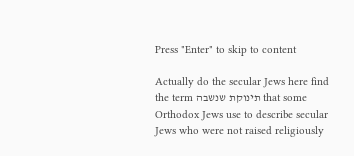Press "Enter" to skip to content

Actually do the secular Jews here find the term תינוקת שנשבה that some Orthodox Jews use to describe secular Jews who were not raised religiously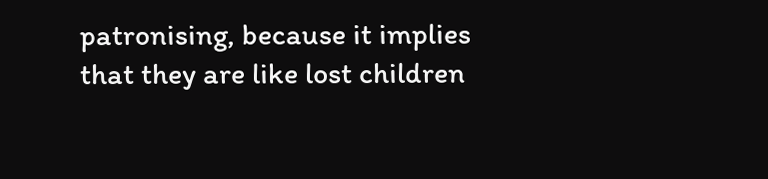patronising, because it implies that they are like lost children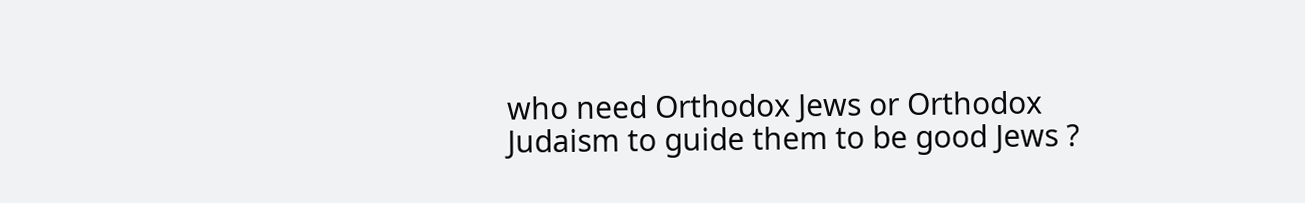who need Orthodox Jews or Orthodox Judaism to guide them to be good Jews ?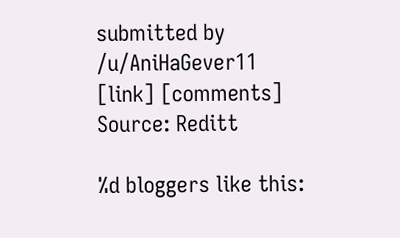submitted by /u/AniHaGever11
[link] [comments]
Source: Reditt

%d bloggers like this: